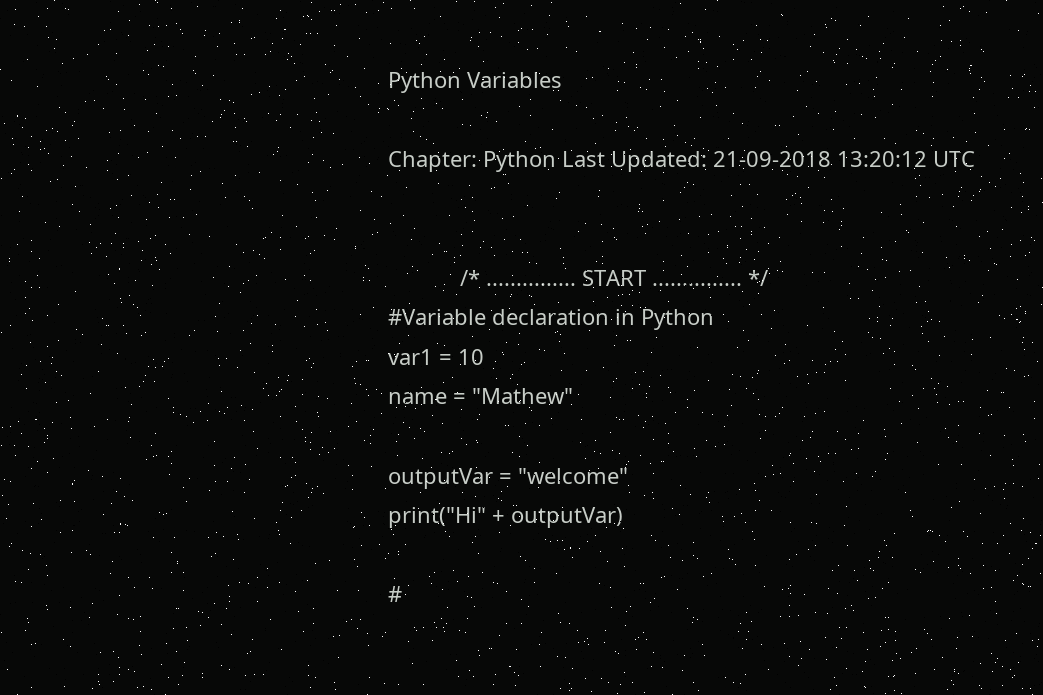Python Variables

Chapter: Python Last Updated: 21-09-2018 13:20:12 UTC


            /* ............... START ............... */
#Variable declaration in Python
var1 = 10
name = "Mathew"

outputVar = "welcome"
print("Hi" + outputVar)

#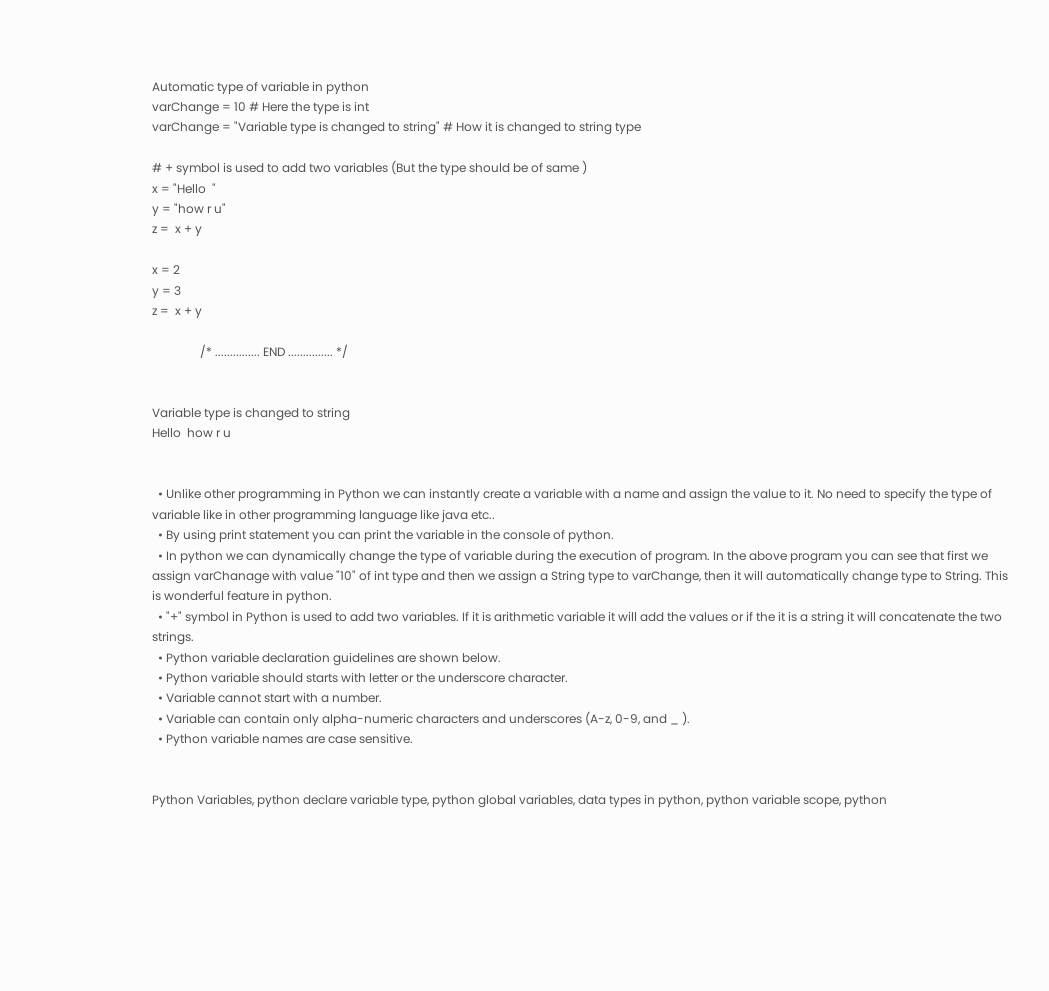Automatic type of variable in python
varChange = 10 # Here the type is int
varChange = "Variable type is changed to string" # How it is changed to string type

# + symbol is used to add two variables (But the type should be of same )
x = "Hello  "
y = "how r u"
z =  x + y

x = 2
y = 3
z =  x + y

                /* ............... END ............... */


Variable type is changed to string
Hello  how r u


  • Unlike other programming in Python we can instantly create a variable with a name and assign the value to it. No need to specify the type of variable like in other programming language like java etc..
  • By using print statement you can print the variable in the console of python.
  • In python we can dynamically change the type of variable during the execution of program. In the above program you can see that first we assign varChanage with value "10" of int type and then we assign a String type to varChange, then it will automatically change type to String. This is wonderful feature in python.
  • "+" symbol in Python is used to add two variables. If it is arithmetic variable it will add the values or if the it is a string it will concatenate the two strings.
  • Python variable declaration guidelines are shown below.
  • Python variable should starts with letter or the underscore character.
  • Variable cannot start with a number.
  • Variable can contain only alpha-numeric characters and underscores (A-z, 0-9, and _ ).
  • Python variable names are case sensitive.


Python Variables, python declare variable type, python global variables, data types in python, python variable scope, python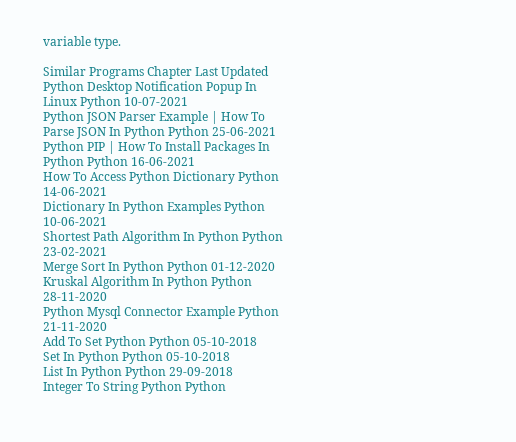variable type.

Similar Programs Chapter Last Updated
Python Desktop Notification Popup In Linux Python 10-07-2021
Python JSON Parser Example | How To Parse JSON In Python Python 25-06-2021
Python PIP | How To Install Packages In Python Python 16-06-2021
How To Access Python Dictionary Python 14-06-2021
Dictionary In Python Examples Python 10-06-2021
Shortest Path Algorithm In Python Python 23-02-2021
Merge Sort In Python Python 01-12-2020
Kruskal Algorithm In Python Python 28-11-2020
Python Mysql Connector Example Python 21-11-2020
Add To Set Python Python 05-10-2018
Set In Python Python 05-10-2018
List In Python Python 29-09-2018
Integer To String Python Python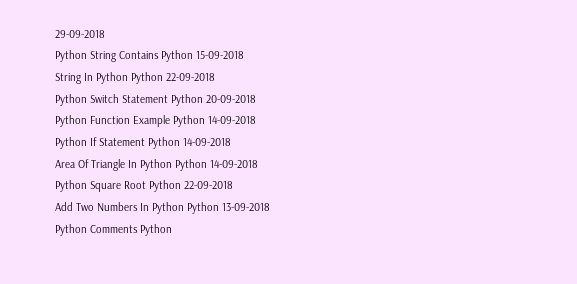29-09-2018
Python String Contains Python 15-09-2018
String In Python Python 22-09-2018
Python Switch Statement Python 20-09-2018
Python Function Example Python 14-09-2018
Python If Statement Python 14-09-2018
Area Of Triangle In Python Python 14-09-2018
Python Square Root Python 22-09-2018
Add Two Numbers In Python Python 13-09-2018
Python Comments Python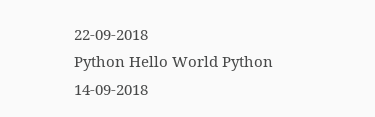22-09-2018
Python Hello World Python 14-09-2018